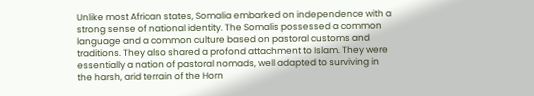Unlike most African states, Somalia embarked on independence with a strong sense of national identity. The Somalis possessed a common language and a common culture based on pastoral customs and traditions. They also shared a profond attachment to Islam. They were essentially a nation of pastoral nomads, well adapted to surviving in the harsh, arid terrain of the Horn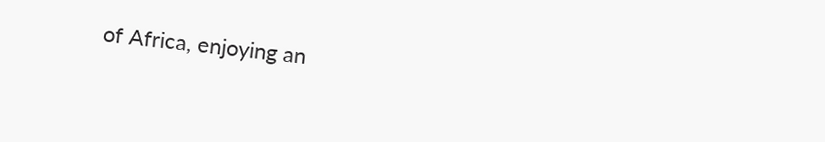of Africa, enjoying an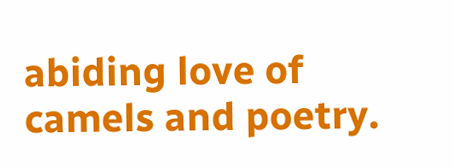abiding love of camels and poetry.